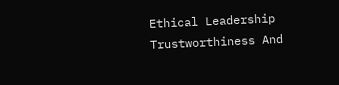Ethical Leadership Trustworthiness And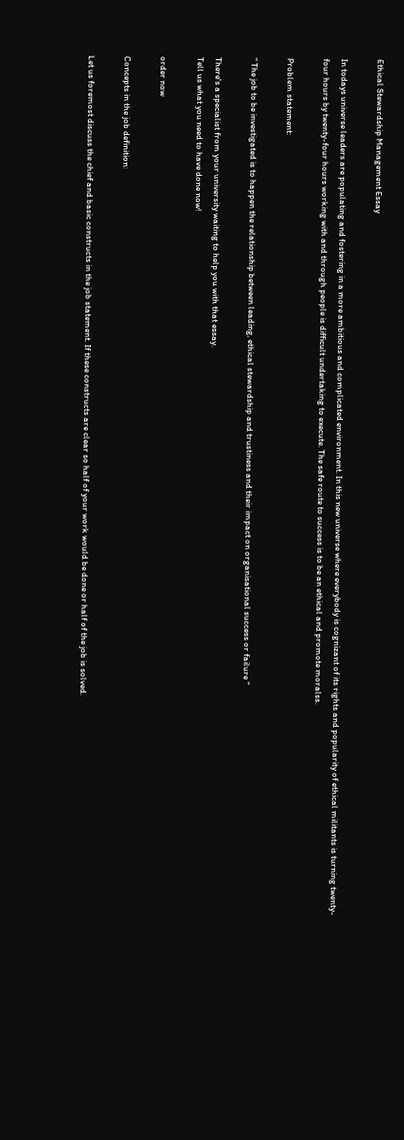Ethical Stewardship Management Essay

In todays universe leaders are populating and fostering in a more ambitious and complicated environment. In this new universe where everybody is cognizant of its rights and popularity of ethical militants is turning twenty-four hours by twenty-four hours working with and through people is difficult undertaking to execute. The safe route to success is to be an ethical and promote moralss.

Problem statement:

“ The job to be investigated is to happen the relationship between leading, ethical stewardship and trustiness and their impact on organisational success or failure ”

There's a specialist from your university waiting to help you with that essay.
Tell us what you need to have done now!

order now

Concepts in the job definition:

Let us foremost discuss the chief and basic constructs in the job statement. If these constructs are clear so half of your work would be done or half of the job is solved.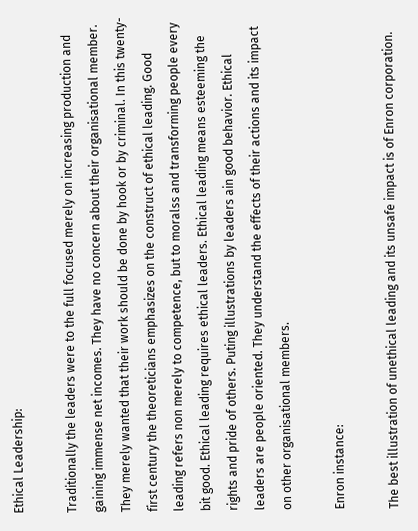Ethical Leadership:

Traditionally the leaders were to the full focused merely on increasing production and gaining immense net incomes. They have no concern about their organisational member. They merely wanted that their work should be done by hook or by criminal. In this twenty-first century the theoreticians emphasizes on the construct of ethical leading. Good leading refers non merely to competence, but to moralss and transforming people every bit good. Ethical leading requires ethical leaders. Ethical leading means esteeming the rights and pride of others. Puting illustrations by leaders ain good behavior. Ethical leaders are people oriented. They understand the effects of their actions and its impact on other organisational members.

Enron instance:

The best illustration of unethical leading and its unsafe impact is of Enron corporation.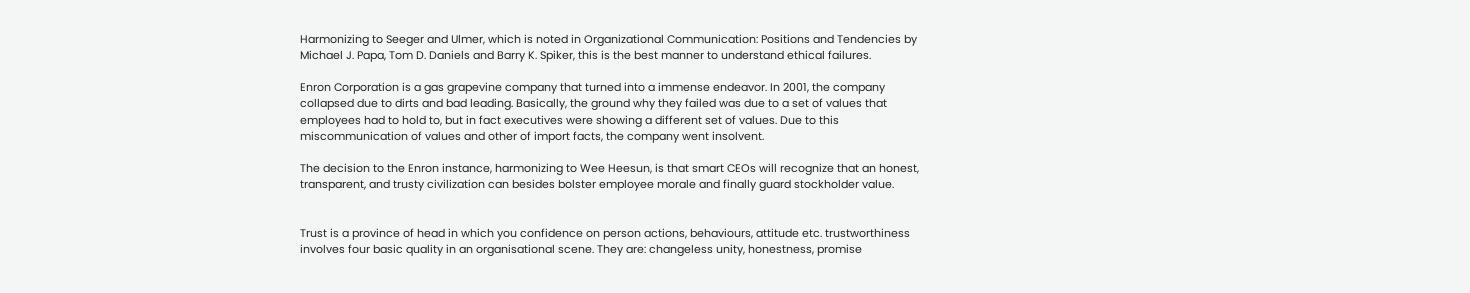Harmonizing to Seeger and Ulmer, which is noted in Organizational Communication: Positions and Tendencies by Michael J. Papa, Tom D. Daniels and Barry K. Spiker, this is the best manner to understand ethical failures.

Enron Corporation is a gas grapevine company that turned into a immense endeavor. In 2001, the company collapsed due to dirts and bad leading. Basically, the ground why they failed was due to a set of values that employees had to hold to, but in fact executives were showing a different set of values. Due to this miscommunication of values and other of import facts, the company went insolvent.

The decision to the Enron instance, harmonizing to Wee Heesun, is that smart CEOs will recognize that an honest, transparent, and trusty civilization can besides bolster employee morale and finally guard stockholder value.


Trust is a province of head in which you confidence on person actions, behaviours, attitude etc. trustworthiness involves four basic quality in an organisational scene. They are: changeless unity, honestness, promise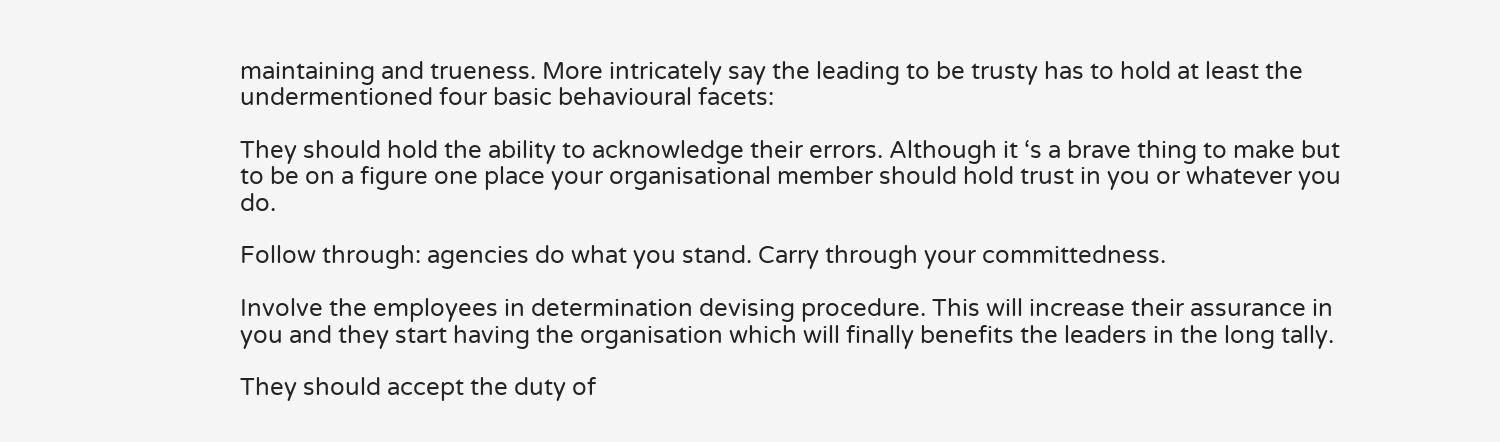maintaining and trueness. More intricately say the leading to be trusty has to hold at least the undermentioned four basic behavioural facets:

They should hold the ability to acknowledge their errors. Although it ‘s a brave thing to make but to be on a figure one place your organisational member should hold trust in you or whatever you do.

Follow through: agencies do what you stand. Carry through your committedness.

Involve the employees in determination devising procedure. This will increase their assurance in you and they start having the organisation which will finally benefits the leaders in the long tally.

They should accept the duty of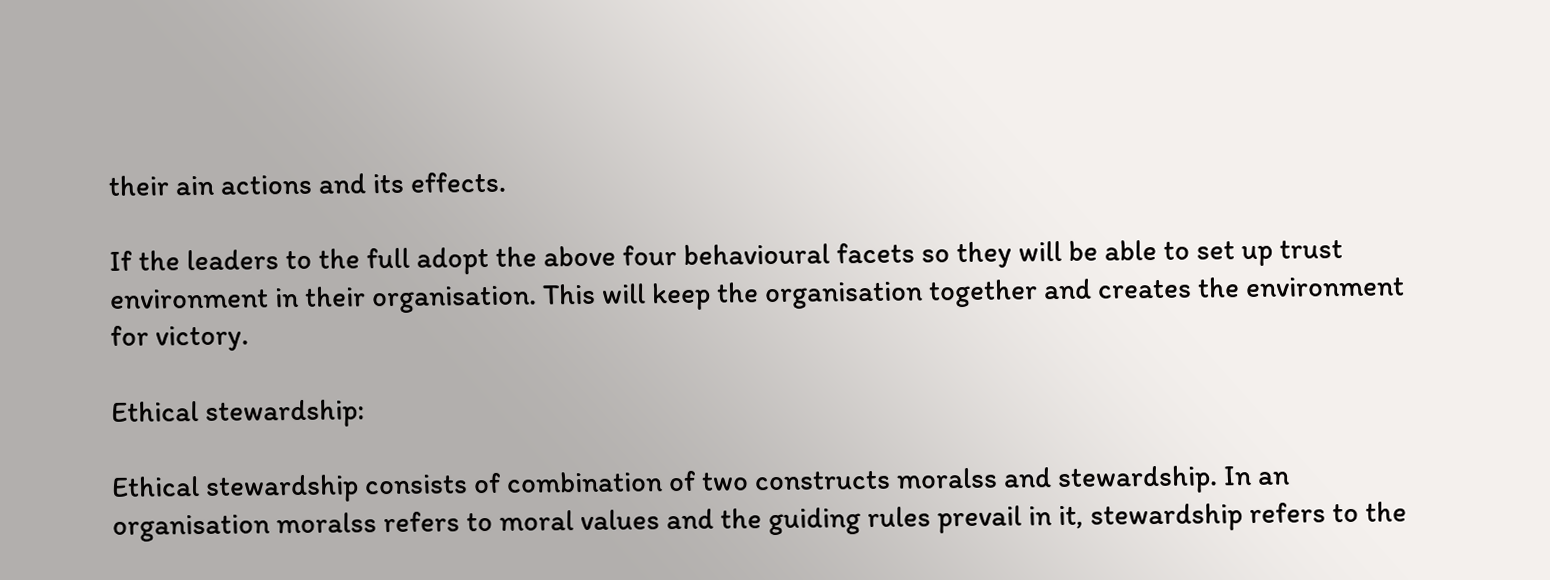their ain actions and its effects.

If the leaders to the full adopt the above four behavioural facets so they will be able to set up trust environment in their organisation. This will keep the organisation together and creates the environment for victory.

Ethical stewardship:

Ethical stewardship consists of combination of two constructs moralss and stewardship. In an organisation moralss refers to moral values and the guiding rules prevail in it, stewardship refers to the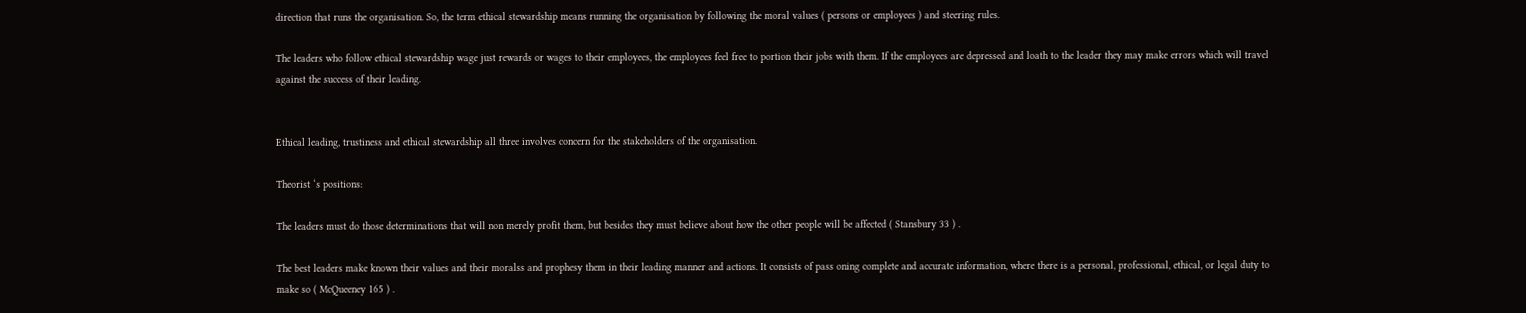direction that runs the organisation. So, the term ethical stewardship means running the organisation by following the moral values ( persons or employees ) and steering rules.

The leaders who follow ethical stewardship wage just rewards or wages to their employees, the employees feel free to portion their jobs with them. If the employees are depressed and loath to the leader they may make errors which will travel against the success of their leading.


Ethical leading, trustiness and ethical stewardship all three involves concern for the stakeholders of the organisation.

Theorist ‘s positions:

The leaders must do those determinations that will non merely profit them, but besides they must believe about how the other people will be affected ( Stansbury 33 ) .

The best leaders make known their values and their moralss and prophesy them in their leading manner and actions. It consists of pass oning complete and accurate information, where there is a personal, professional, ethical, or legal duty to make so ( McQueeney 165 ) .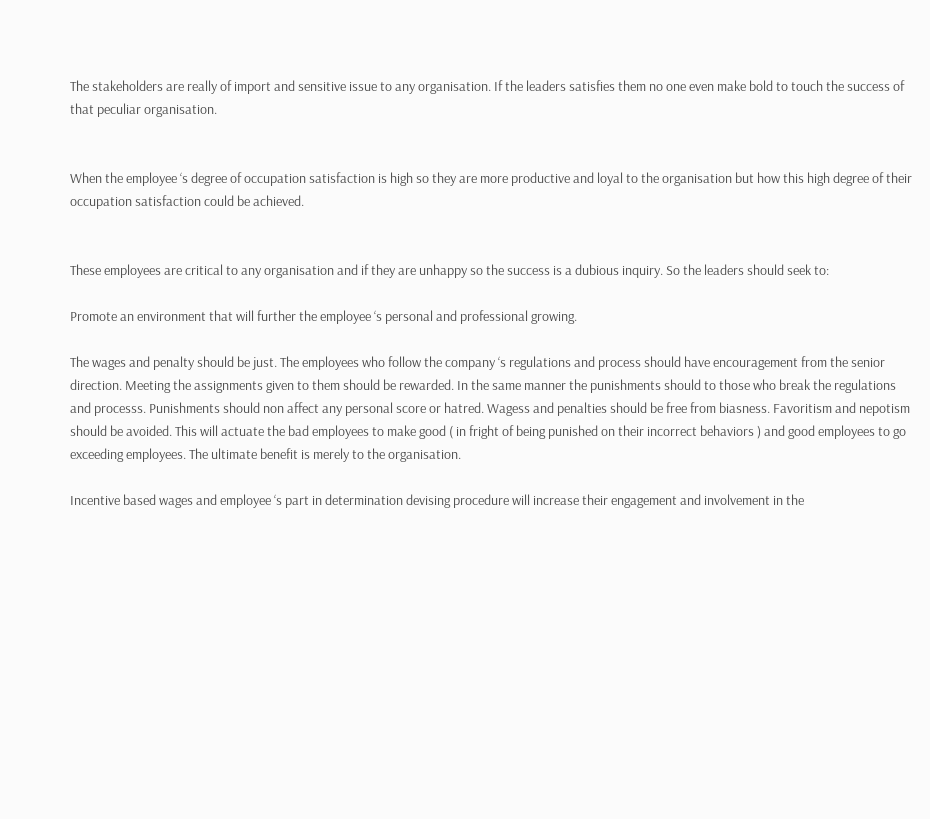The stakeholders are really of import and sensitive issue to any organisation. If the leaders satisfies them no one even make bold to touch the success of that peculiar organisation.


When the employee ‘s degree of occupation satisfaction is high so they are more productive and loyal to the organisation but how this high degree of their occupation satisfaction could be achieved.


These employees are critical to any organisation and if they are unhappy so the success is a dubious inquiry. So the leaders should seek to:

Promote an environment that will further the employee ‘s personal and professional growing.

The wages and penalty should be just. The employees who follow the company ‘s regulations and process should have encouragement from the senior direction. Meeting the assignments given to them should be rewarded. In the same manner the punishments should to those who break the regulations and processs. Punishments should non affect any personal score or hatred. Wagess and penalties should be free from biasness. Favoritism and nepotism should be avoided. This will actuate the bad employees to make good ( in fright of being punished on their incorrect behaviors ) and good employees to go exceeding employees. The ultimate benefit is merely to the organisation.

Incentive based wages and employee ‘s part in determination devising procedure will increase their engagement and involvement in the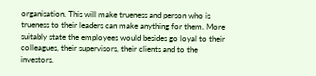organisation. This will make trueness and person who is trueness to their leaders can make anything for them. More suitably state the employees would besides go loyal to their colleagues, their supervisors, their clients and to the investors.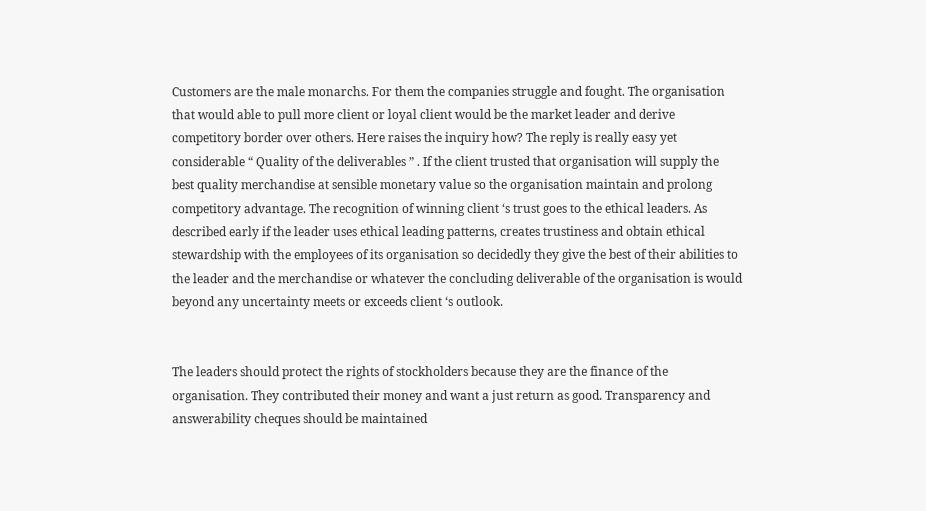Customers are the male monarchs. For them the companies struggle and fought. The organisation that would able to pull more client or loyal client would be the market leader and derive competitory border over others. Here raises the inquiry how? The reply is really easy yet considerable “ Quality of the deliverables ” . If the client trusted that organisation will supply the best quality merchandise at sensible monetary value so the organisation maintain and prolong competitory advantage. The recognition of winning client ‘s trust goes to the ethical leaders. As described early if the leader uses ethical leading patterns, creates trustiness and obtain ethical stewardship with the employees of its organisation so decidedly they give the best of their abilities to the leader and the merchandise or whatever the concluding deliverable of the organisation is would beyond any uncertainty meets or exceeds client ‘s outlook.


The leaders should protect the rights of stockholders because they are the finance of the organisation. They contributed their money and want a just return as good. Transparency and answerability cheques should be maintained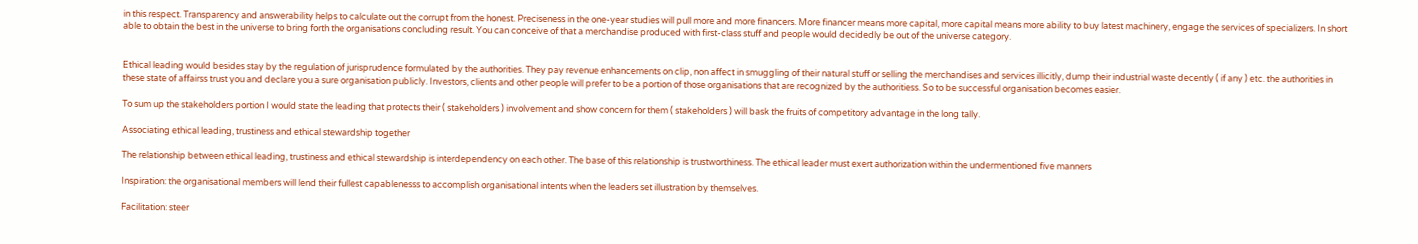in this respect. Transparency and answerability helps to calculate out the corrupt from the honest. Preciseness in the one-year studies will pull more and more financers. More financer means more capital, more capital means more ability to buy latest machinery, engage the services of specializers. In short able to obtain the best in the universe to bring forth the organisations concluding result. You can conceive of that a merchandise produced with first-class stuff and people would decidedly be out of the universe category.


Ethical leading would besides stay by the regulation of jurisprudence formulated by the authorities. They pay revenue enhancements on clip, non affect in smuggling of their natural stuff or selling the merchandises and services illicitly, dump their industrial waste decently ( if any ) etc. the authorities in these state of affairss trust you and declare you a sure organisation publicly. Investors, clients and other people will prefer to be a portion of those organisations that are recognized by the authoritiess. So to be successful organisation becomes easier.

To sum up the stakeholders portion I would state the leading that protects their ( stakeholders ) involvement and show concern for them ( stakeholders ) will bask the fruits of competitory advantage in the long tally.

Associating ethical leading, trustiness and ethical stewardship together

The relationship between ethical leading, trustiness and ethical stewardship is interdependency on each other. The base of this relationship is trustworthiness. The ethical leader must exert authorization within the undermentioned five manners

Inspiration: the organisational members will lend their fullest capablenesss to accomplish organisational intents when the leaders set illustration by themselves.

Facilitation: steer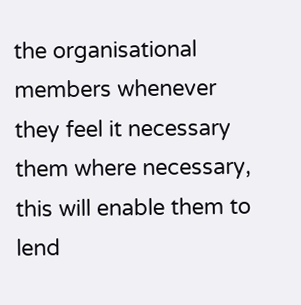the organisational members whenever they feel it necessary them where necessary, this will enable them to lend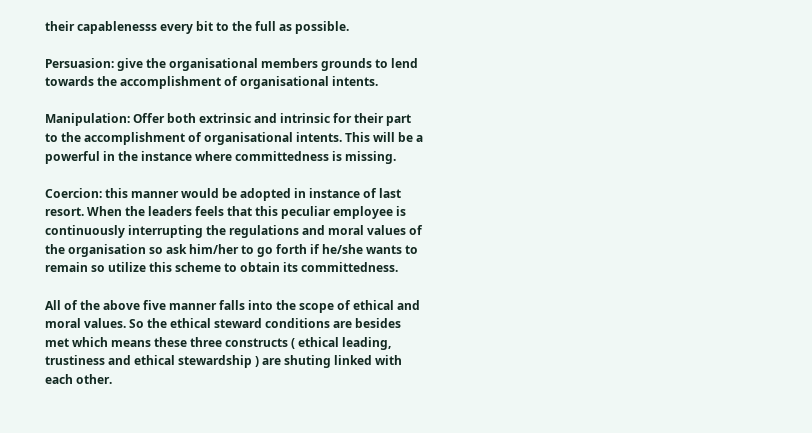their capablenesss every bit to the full as possible.

Persuasion: give the organisational members grounds to lend towards the accomplishment of organisational intents.

Manipulation: Offer both extrinsic and intrinsic for their part to the accomplishment of organisational intents. This will be a powerful in the instance where committedness is missing.

Coercion: this manner would be adopted in instance of last resort. When the leaders feels that this peculiar employee is continuously interrupting the regulations and moral values of the organisation so ask him/her to go forth if he/she wants to remain so utilize this scheme to obtain its committedness.

All of the above five manner falls into the scope of ethical and moral values. So the ethical steward conditions are besides met which means these three constructs ( ethical leading, trustiness and ethical stewardship ) are shuting linked with each other.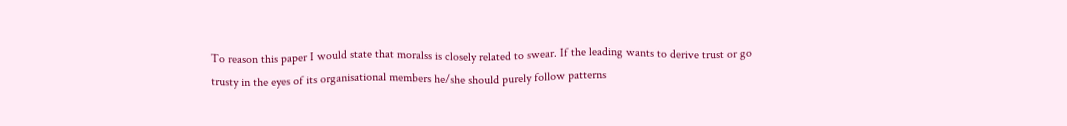To reason this paper I would state that moralss is closely related to swear. If the leading wants to derive trust or go trusty in the eyes of its organisational members he/she should purely follow patterns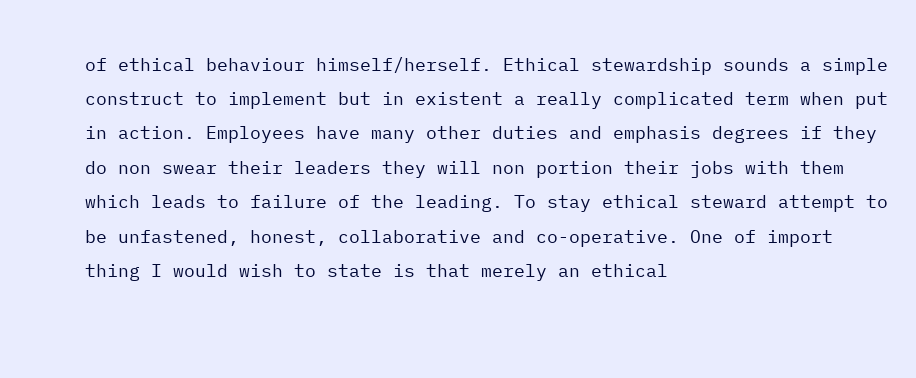of ethical behaviour himself/herself. Ethical stewardship sounds a simple construct to implement but in existent a really complicated term when put in action. Employees have many other duties and emphasis degrees if they do non swear their leaders they will non portion their jobs with them which leads to failure of the leading. To stay ethical steward attempt to be unfastened, honest, collaborative and co-operative. One of import thing I would wish to state is that merely an ethical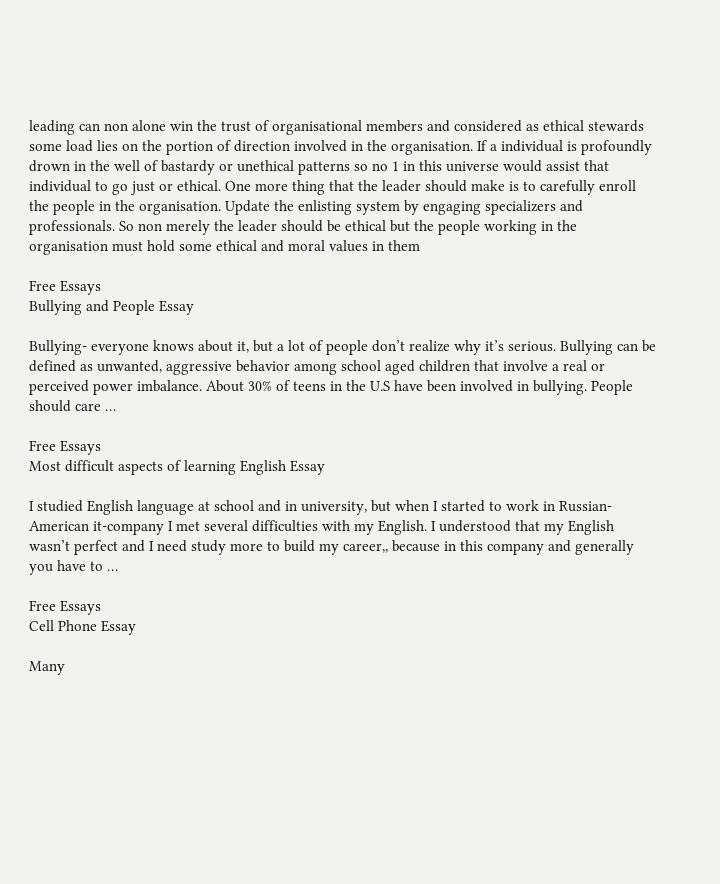leading can non alone win the trust of organisational members and considered as ethical stewards some load lies on the portion of direction involved in the organisation. If a individual is profoundly drown in the well of bastardy or unethical patterns so no 1 in this universe would assist that individual to go just or ethical. One more thing that the leader should make is to carefully enroll the people in the organisation. Update the enlisting system by engaging specializers and professionals. So non merely the leader should be ethical but the people working in the organisation must hold some ethical and moral values in them

Free Essays
Bullying and People Essay

Bullying- everyone knows about it, but a lot of people don’t realize why it’s serious. Bullying can be defined as unwanted, aggressive behavior among school aged children that involve a real or perceived power imbalance. About 30% of teens in the U.S have been involved in bullying. People should care …

Free Essays
Most difficult aspects of learning English Essay

I studied English language at school and in university, but when I started to work in Russian-American it-company I met several difficulties with my English. I understood that my English wasn’t perfect and I need study more to build my career,, because in this company and generally you have to …

Free Essays
Cell Phone Essay

Many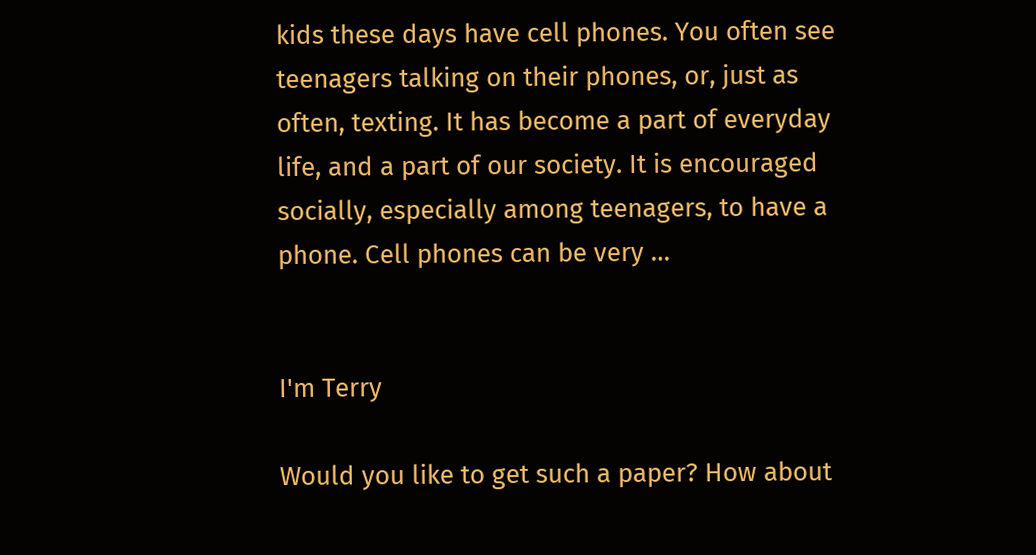kids these days have cell phones. You often see teenagers talking on their phones, or, just as often, texting. It has become a part of everyday life, and a part of our society. It is encouraged socially, especially among teenagers, to have a phone. Cell phones can be very …


I'm Terry

Would you like to get such a paper? How about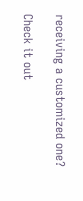receiving a customized one?

Check it out